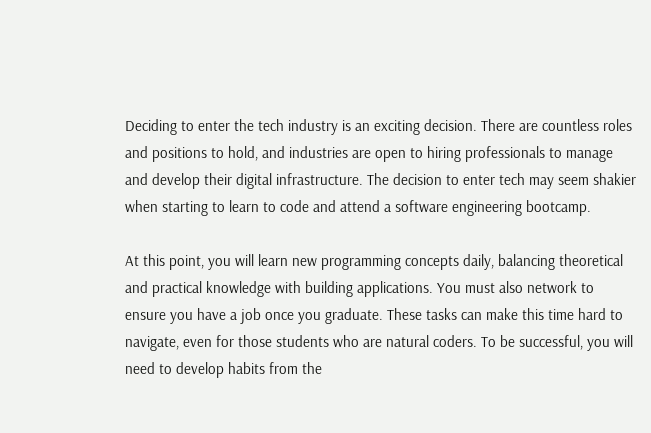Deciding to enter the tech industry is an exciting decision. There are countless roles and positions to hold, and industries are open to hiring professionals to manage and develop their digital infrastructure. The decision to enter tech may seem shakier when starting to learn to code and attend a software engineering bootcamp.

At this point, you will learn new programming concepts daily, balancing theoretical and practical knowledge with building applications. You must also network to ensure you have a job once you graduate. These tasks can make this time hard to navigate, even for those students who are natural coders. To be successful, you will need to develop habits from the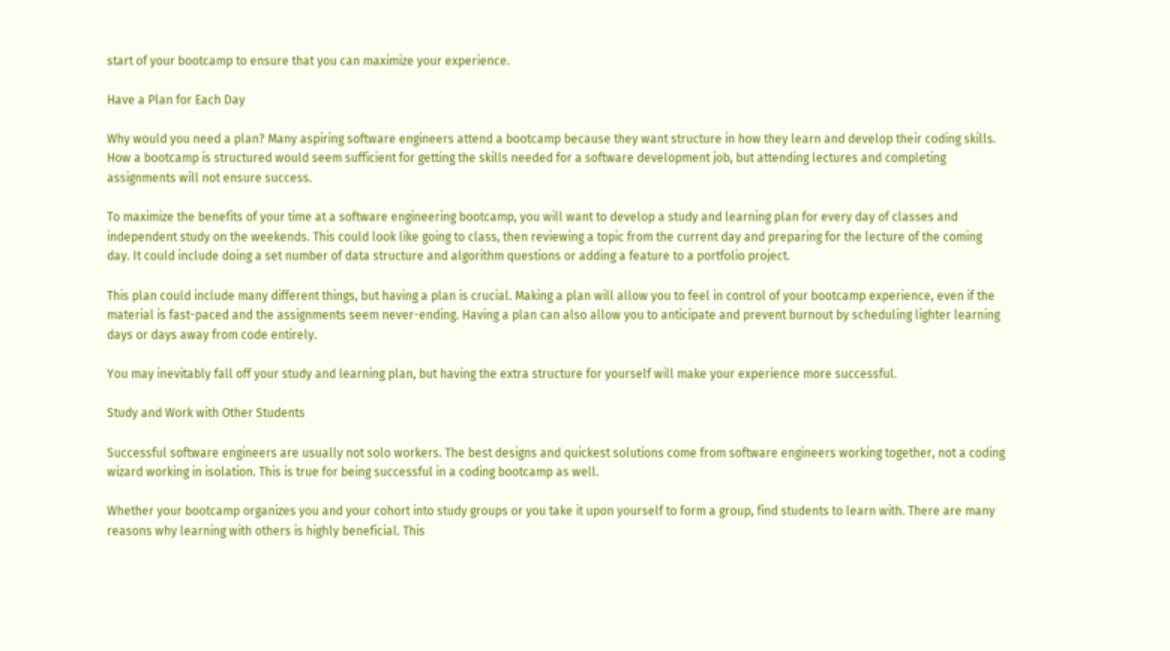start of your bootcamp to ensure that you can maximize your experience.

Have a Plan for Each Day

Why would you need a plan? Many aspiring software engineers attend a bootcamp because they want structure in how they learn and develop their coding skills. How a bootcamp is structured would seem sufficient for getting the skills needed for a software development job, but attending lectures and completing assignments will not ensure success.

To maximize the benefits of your time at a software engineering bootcamp, you will want to develop a study and learning plan for every day of classes and independent study on the weekends. This could look like going to class, then reviewing a topic from the current day and preparing for the lecture of the coming day. It could include doing a set number of data structure and algorithm questions or adding a feature to a portfolio project.

This plan could include many different things, but having a plan is crucial. Making a plan will allow you to feel in control of your bootcamp experience, even if the material is fast-paced and the assignments seem never-ending. Having a plan can also allow you to anticipate and prevent burnout by scheduling lighter learning days or days away from code entirely.

You may inevitably fall off your study and learning plan, but having the extra structure for yourself will make your experience more successful.

Study and Work with Other Students

Successful software engineers are usually not solo workers. The best designs and quickest solutions come from software engineers working together, not a coding wizard working in isolation. This is true for being successful in a coding bootcamp as well.

Whether your bootcamp organizes you and your cohort into study groups or you take it upon yourself to form a group, find students to learn with. There are many reasons why learning with others is highly beneficial. This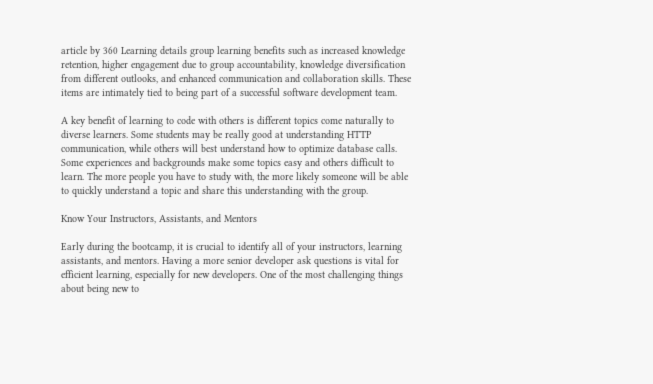article by 360 Learning details group learning benefits such as increased knowledge retention, higher engagement due to group accountability, knowledge diversification from different outlooks, and enhanced communication and collaboration skills. These items are intimately tied to being part of a successful software development team.

A key benefit of learning to code with others is different topics come naturally to diverse learners. Some students may be really good at understanding HTTP communication, while others will best understand how to optimize database calls. Some experiences and backgrounds make some topics easy and others difficult to learn. The more people you have to study with, the more likely someone will be able to quickly understand a topic and share this understanding with the group.

Know Your Instructors, Assistants, and Mentors

Early during the bootcamp, it is crucial to identify all of your instructors, learning assistants, and mentors. Having a more senior developer ask questions is vital for efficient learning, especially for new developers. One of the most challenging things about being new to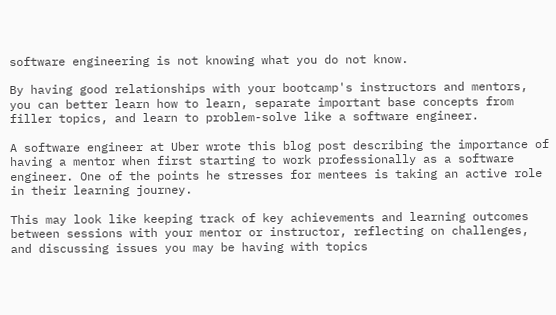software engineering is not knowing what you do not know.

By having good relationships with your bootcamp's instructors and mentors, you can better learn how to learn, separate important base concepts from filler topics, and learn to problem-solve like a software engineer.

A software engineer at Uber wrote this blog post describing the importance of having a mentor when first starting to work professionally as a software engineer. One of the points he stresses for mentees is taking an active role in their learning journey.

This may look like keeping track of key achievements and learning outcomes between sessions with your mentor or instructor, reflecting on challenges, and discussing issues you may be having with topics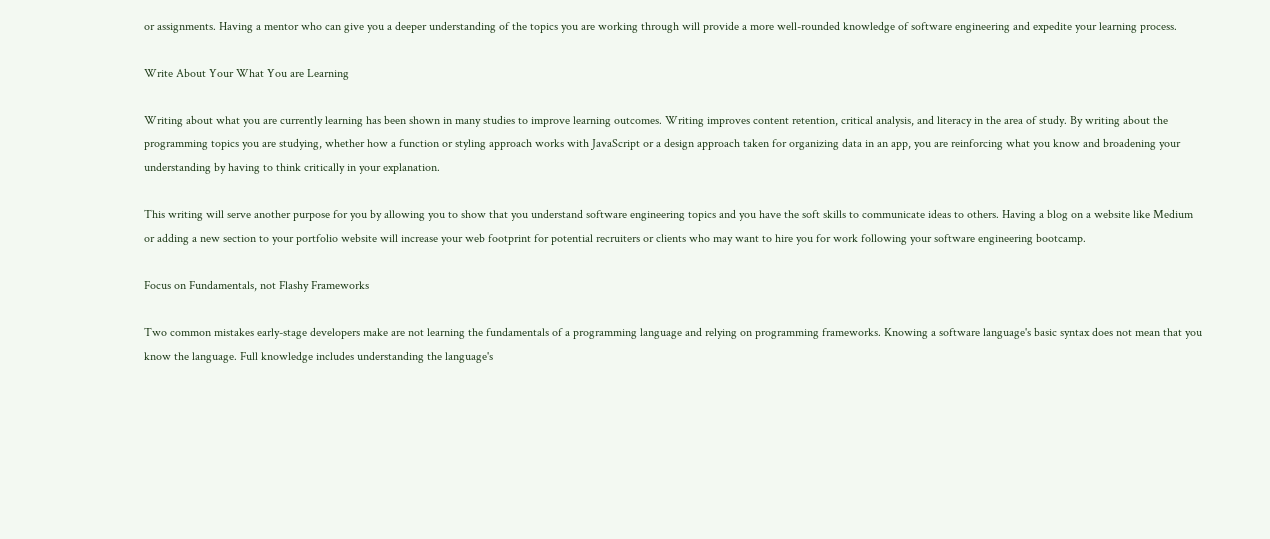or assignments. Having a mentor who can give you a deeper understanding of the topics you are working through will provide a more well-rounded knowledge of software engineering and expedite your learning process.

Write About Your What You are Learning

Writing about what you are currently learning has been shown in many studies to improve learning outcomes. Writing improves content retention, critical analysis, and literacy in the area of study. By writing about the programming topics you are studying, whether how a function or styling approach works with JavaScript or a design approach taken for organizing data in an app, you are reinforcing what you know and broadening your understanding by having to think critically in your explanation.

This writing will serve another purpose for you by allowing you to show that you understand software engineering topics and you have the soft skills to communicate ideas to others. Having a blog on a website like Medium or adding a new section to your portfolio website will increase your web footprint for potential recruiters or clients who may want to hire you for work following your software engineering bootcamp.

Focus on Fundamentals, not Flashy Frameworks

Two common mistakes early-stage developers make are not learning the fundamentals of a programming language and relying on programming frameworks. Knowing a software language's basic syntax does not mean that you know the language. Full knowledge includes understanding the language's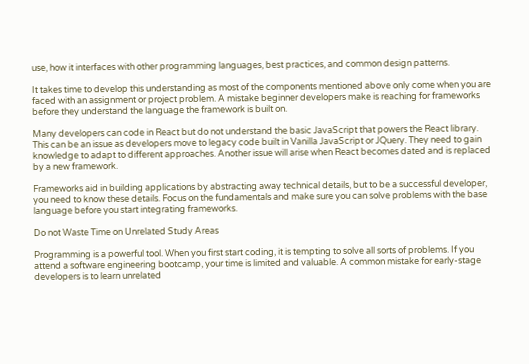use, how it interfaces with other programming languages, best practices, and common design patterns.

It takes time to develop this understanding as most of the components mentioned above only come when you are faced with an assignment or project problem. A mistake beginner developers make is reaching for frameworks before they understand the language the framework is built on.

Many developers can code in React but do not understand the basic JavaScript that powers the React library. This can be an issue as developers move to legacy code built in Vanilla JavaScript or JQuery. They need to gain knowledge to adapt to different approaches. Another issue will arise when React becomes dated and is replaced by a new framework.

Frameworks aid in building applications by abstracting away technical details, but to be a successful developer, you need to know these details. Focus on the fundamentals and make sure you can solve problems with the base language before you start integrating frameworks.

Do not Waste Time on Unrelated Study Areas

Programming is a powerful tool. When you first start coding, it is tempting to solve all sorts of problems. If you attend a software engineering bootcamp, your time is limited and valuable. A common mistake for early-stage developers is to learn unrelated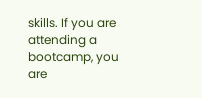skills. If you are attending a bootcamp, you are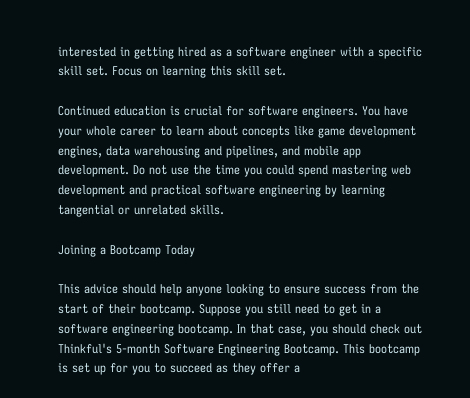interested in getting hired as a software engineer with a specific skill set. Focus on learning this skill set.

Continued education is crucial for software engineers. You have your whole career to learn about concepts like game development engines, data warehousing and pipelines, and mobile app development. Do not use the time you could spend mastering web development and practical software engineering by learning tangential or unrelated skills.

Joining a Bootcamp Today

This advice should help anyone looking to ensure success from the start of their bootcamp. Suppose you still need to get in a software engineering bootcamp. In that case, you should check out Thinkful's 5-month Software Engineering Bootcamp. This bootcamp is set up for you to succeed as they offer a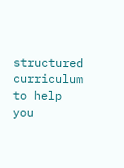structured curriculum to help you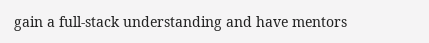gain a full-stack understanding and have mentors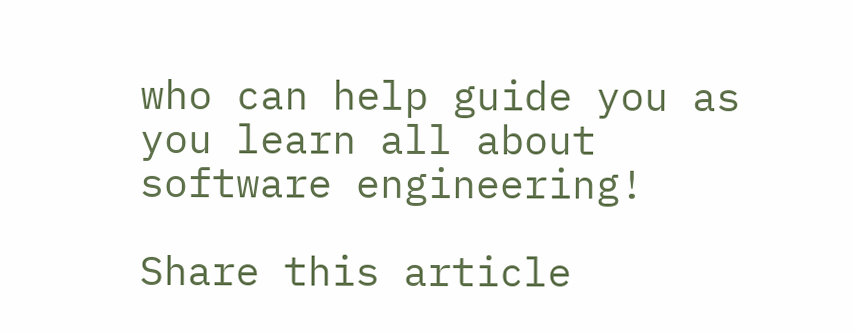who can help guide you as you learn all about software engineering!

Share this article